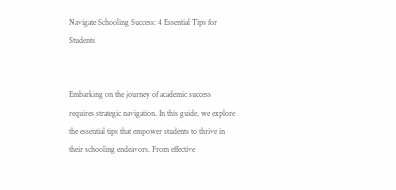Navigate Schooling Success: 4 Essential Tips for Students


Embarking on the journey of academic success requires strategic navigation. In this guide, we explore the essential tips that empower students to thrive in their schooling endeavors. From effective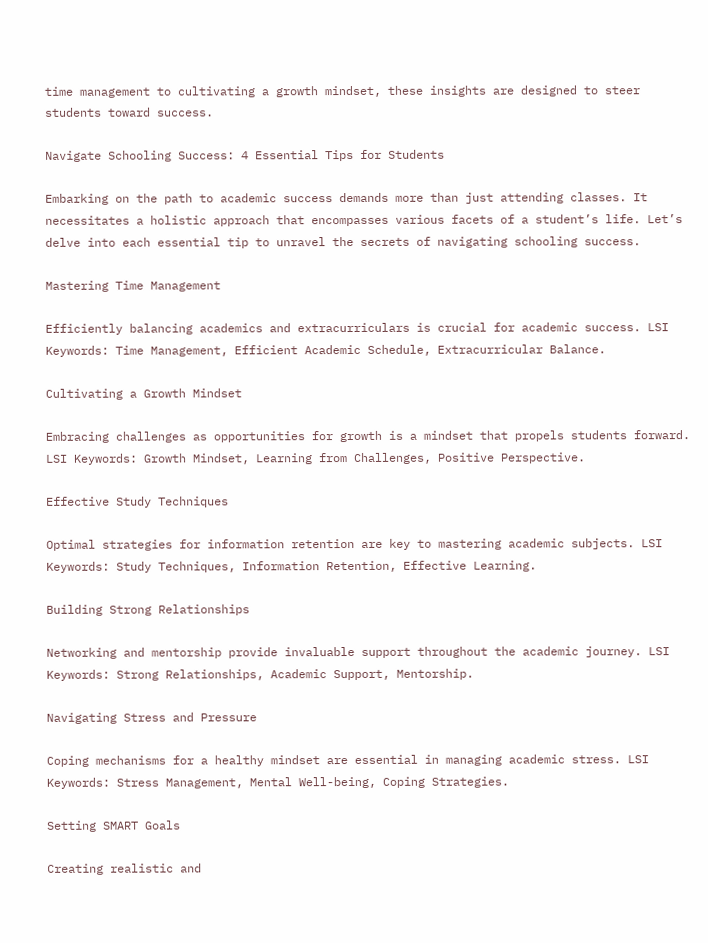time management to cultivating a growth mindset, these insights are designed to steer students toward success.

Navigate Schooling Success: 4 Essential Tips for Students

Embarking on the path to academic success demands more than just attending classes. It necessitates a holistic approach that encompasses various facets of a student’s life. Let’s delve into each essential tip to unravel the secrets of navigating schooling success.

Mastering Time Management

Efficiently balancing academics and extracurriculars is crucial for academic success. LSI Keywords: Time Management, Efficient Academic Schedule, Extracurricular Balance.

Cultivating a Growth Mindset

Embracing challenges as opportunities for growth is a mindset that propels students forward. LSI Keywords: Growth Mindset, Learning from Challenges, Positive Perspective.

Effective Study Techniques

Optimal strategies for information retention are key to mastering academic subjects. LSI Keywords: Study Techniques, Information Retention, Effective Learning.

Building Strong Relationships

Networking and mentorship provide invaluable support throughout the academic journey. LSI Keywords: Strong Relationships, Academic Support, Mentorship.

Navigating Stress and Pressure

Coping mechanisms for a healthy mindset are essential in managing academic stress. LSI Keywords: Stress Management, Mental Well-being, Coping Strategies.

Setting SMART Goals

Creating realistic and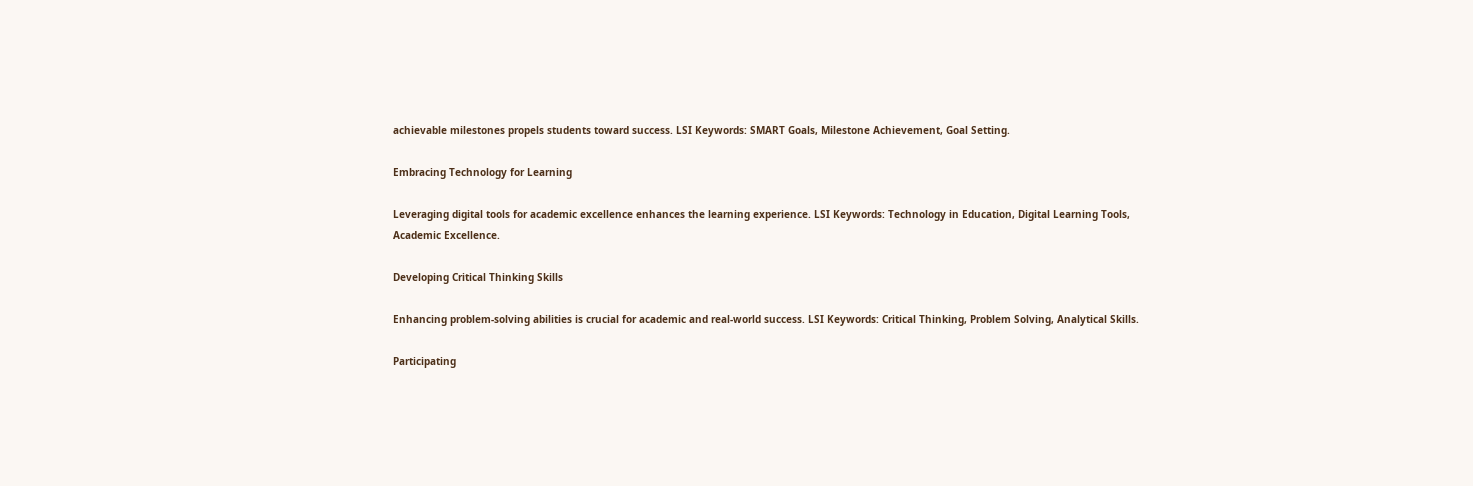achievable milestones propels students toward success. LSI Keywords: SMART Goals, Milestone Achievement, Goal Setting.

Embracing Technology for Learning

Leveraging digital tools for academic excellence enhances the learning experience. LSI Keywords: Technology in Education, Digital Learning Tools, Academic Excellence.

Developing Critical Thinking Skills

Enhancing problem-solving abilities is crucial for academic and real-world success. LSI Keywords: Critical Thinking, Problem Solving, Analytical Skills.

Participating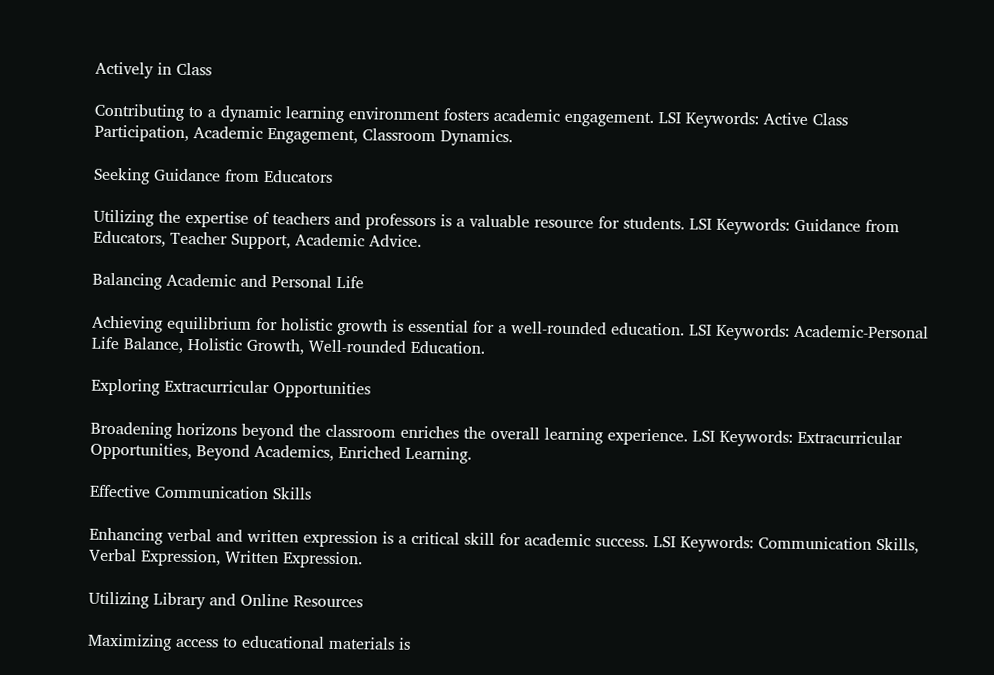Actively in Class

Contributing to a dynamic learning environment fosters academic engagement. LSI Keywords: Active Class Participation, Academic Engagement, Classroom Dynamics.

Seeking Guidance from Educators

Utilizing the expertise of teachers and professors is a valuable resource for students. LSI Keywords: Guidance from Educators, Teacher Support, Academic Advice.

Balancing Academic and Personal Life

Achieving equilibrium for holistic growth is essential for a well-rounded education. LSI Keywords: Academic-Personal Life Balance, Holistic Growth, Well-rounded Education.

Exploring Extracurricular Opportunities

Broadening horizons beyond the classroom enriches the overall learning experience. LSI Keywords: Extracurricular Opportunities, Beyond Academics, Enriched Learning.

Effective Communication Skills

Enhancing verbal and written expression is a critical skill for academic success. LSI Keywords: Communication Skills, Verbal Expression, Written Expression.

Utilizing Library and Online Resources

Maximizing access to educational materials is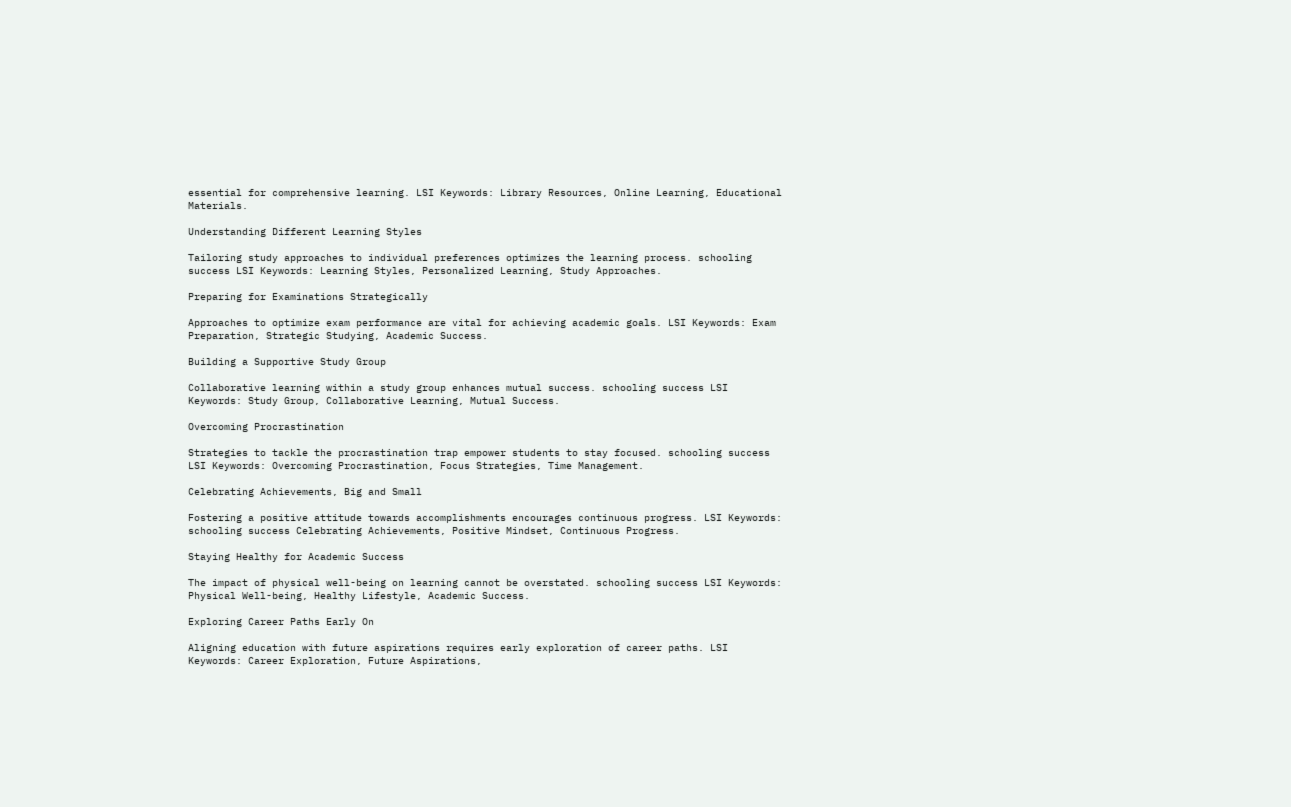essential for comprehensive learning. LSI Keywords: Library Resources, Online Learning, Educational Materials.

Understanding Different Learning Styles

Tailoring study approaches to individual preferences optimizes the learning process. schooling success LSI Keywords: Learning Styles, Personalized Learning, Study Approaches.

Preparing for Examinations Strategically

Approaches to optimize exam performance are vital for achieving academic goals. LSI Keywords: Exam Preparation, Strategic Studying, Academic Success.

Building a Supportive Study Group

Collaborative learning within a study group enhances mutual success. schooling success LSI Keywords: Study Group, Collaborative Learning, Mutual Success.

Overcoming Procrastination

Strategies to tackle the procrastination trap empower students to stay focused. schooling success LSI Keywords: Overcoming Procrastination, Focus Strategies, Time Management.

Celebrating Achievements, Big and Small

Fostering a positive attitude towards accomplishments encourages continuous progress. LSI Keywords: schooling success Celebrating Achievements, Positive Mindset, Continuous Progress.

Staying Healthy for Academic Success

The impact of physical well-being on learning cannot be overstated. schooling success LSI Keywords: Physical Well-being, Healthy Lifestyle, Academic Success.

Exploring Career Paths Early On

Aligning education with future aspirations requires early exploration of career paths. LSI Keywords: Career Exploration, Future Aspirations,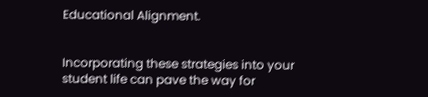Educational Alignment.


Incorporating these strategies into your student life can pave the way for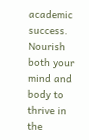academic success. Nourish both your mind and body to thrive in the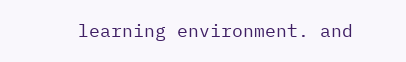learning environment. and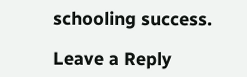schooling success.

Leave a Reply